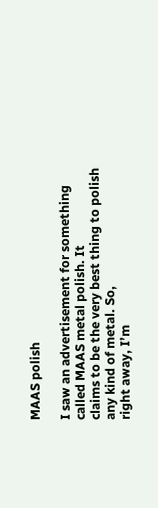MAAS polish

I saw an advertisement for something called MAAS metal polish. It
claims to be the very best thing to polish any kind of metal. So,
right away, I’m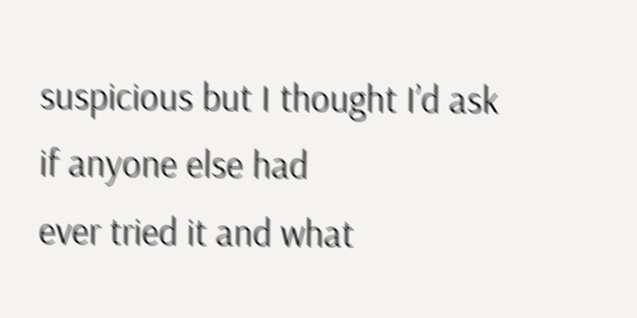suspicious but I thought I’d ask if anyone else had
ever tried it and what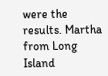were the results. Martha from Long Island